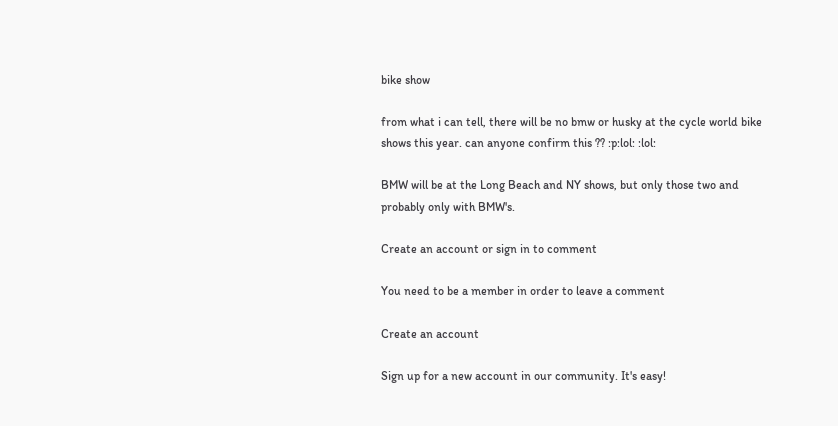bike show

from what i can tell, there will be no bmw or husky at the cycle world bike shows this year. can anyone confirm this ?? :p:lol: :lol:

BMW will be at the Long Beach and NY shows, but only those two and probably only with BMW's.

Create an account or sign in to comment

You need to be a member in order to leave a comment

Create an account

Sign up for a new account in our community. It's easy!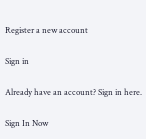Register a new account

Sign in

Already have an account? Sign in here.

Sign In Now